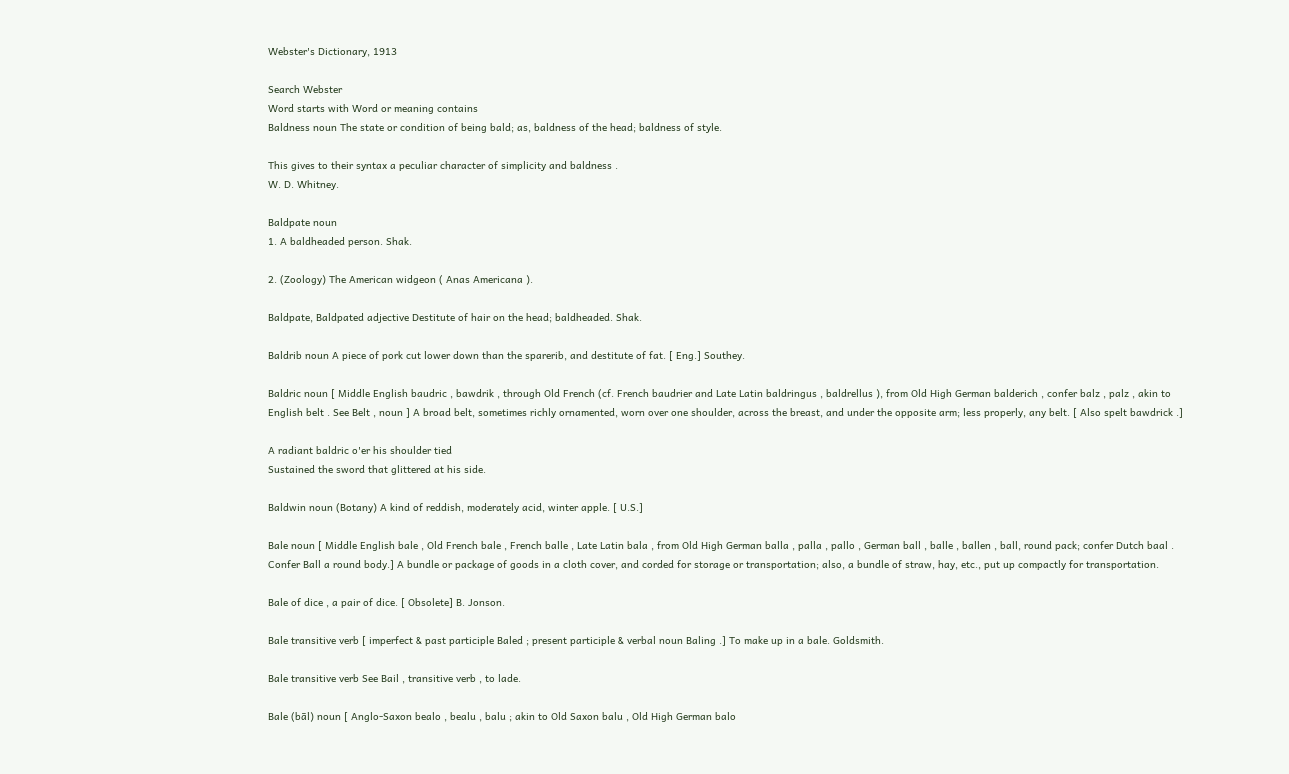Webster's Dictionary, 1913

Search Webster
Word starts with Word or meaning contains
Baldness noun The state or condition of being bald; as, baldness of the head; baldness of style.

This gives to their syntax a peculiar character of simplicity and baldness .
W. D. Whitney.

Baldpate noun
1. A baldheaded person. Shak.

2. (Zoology) The American widgeon ( Anas Americana ).

Baldpate, Baldpated adjective Destitute of hair on the head; baldheaded. Shak.

Baldrib noun A piece of pork cut lower down than the sparerib, and destitute of fat. [ Eng.] Southey.

Baldric noun [ Middle English baudric , bawdrik , through Old French (cf. French baudrier and Late Latin baldringus , baldrellus ), from Old High German balderich , confer balz , palz , akin to English belt . See Belt , noun ] A broad belt, sometimes richly ornamented, worn over one shoulder, across the breast, and under the opposite arm; less properly, any belt. [ Also spelt bawdrick .]

A radiant baldric o'er his shoulder tied
Sustained the sword that glittered at his side.

Baldwin noun (Botany) A kind of reddish, moderately acid, winter apple. [ U.S.]

Bale noun [ Middle English bale , Old French bale , French balle , Late Latin bala , from Old High German balla , palla , pallo , German ball , balle , ballen , ball, round pack; confer Dutch baal . Confer Ball a round body.] A bundle or package of goods in a cloth cover, and corded for storage or transportation; also, a bundle of straw, hay, etc., put up compactly for transportation.

Bale of dice , a pair of dice. [ Obsolete] B. Jonson.

Bale transitive verb [ imperfect & past participle Baled ; present participle & verbal noun Baling .] To make up in a bale. Goldsmith.

Bale transitive verb See Bail , transitive verb , to lade.

Bale (bāl) noun [ Anglo-Saxon bealo , bealu , balu ; akin to Old Saxon balu , Old High German balo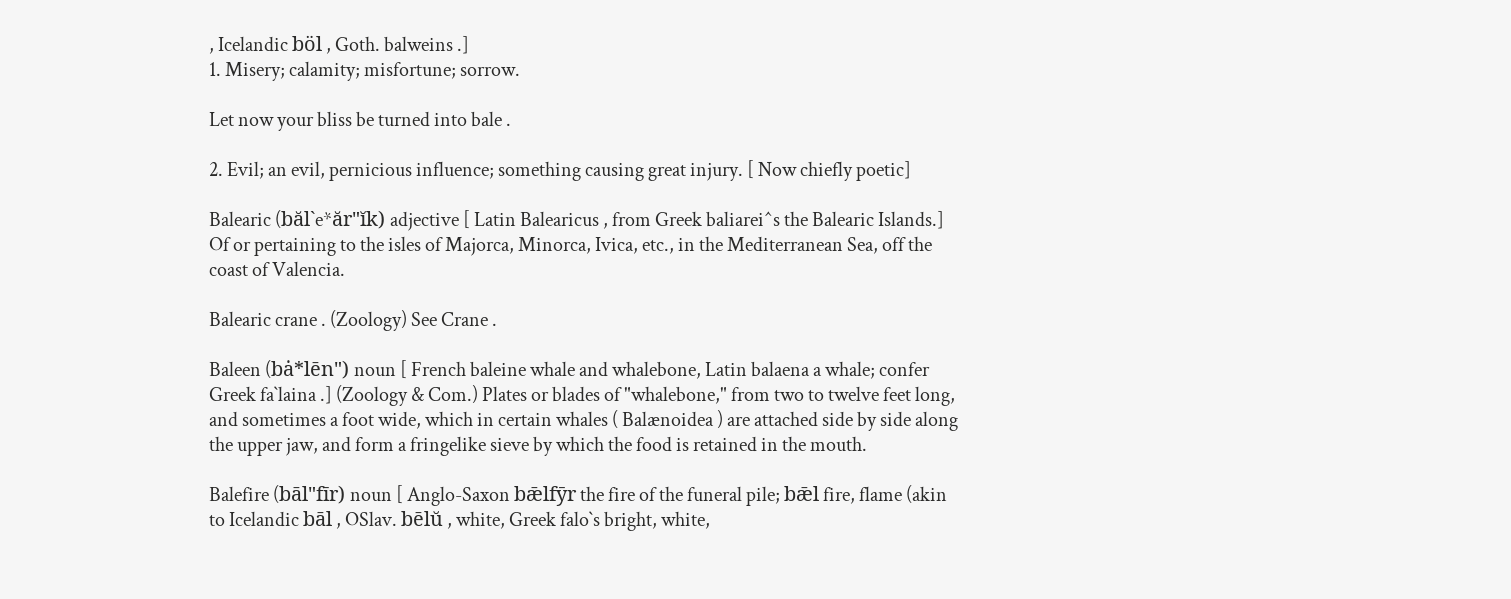, Icelandic böl , Goth. balweins .]
1. Misery; calamity; misfortune; sorrow.

Let now your bliss be turned into bale .

2. Evil; an evil, pernicious influence; something causing great injury. [ Now chiefly poetic]

Balearic (băl`e*ăr"ĭk) adjective [ Latin Balearicus , from Greek baliarei^s the Balearic Islands.] Of or pertaining to the isles of Majorca, Minorca, Ivica, etc., in the Mediterranean Sea, off the coast of Valencia.

Balearic crane . (Zoology) See Crane .

Baleen (bȧ*lēn") noun [ French baleine whale and whalebone, Latin balaena a whale; confer Greek fa`laina .] (Zoology & Com.) Plates or blades of "whalebone," from two to twelve feet long, and sometimes a foot wide, which in certain whales ( Balænoidea ) are attached side by side along the upper jaw, and form a fringelike sieve by which the food is retained in the mouth.

Balefire (bāl"fīr) noun [ Anglo-Saxon bǣlfȳr the fire of the funeral pile; bǣl fire, flame (akin to Icelandic bāl , OSlav. bēlŭ , white, Greek falo`s bright, white,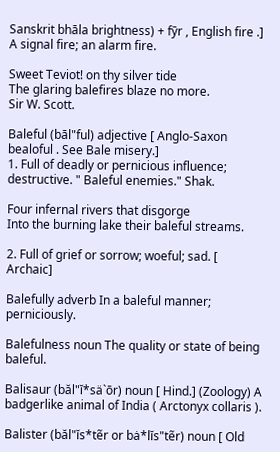Sanskrit bhāla brightness) + fȳr , English fire .] A signal fire; an alarm fire.

Sweet Teviot! on thy silver tide
The glaring balefires blaze no more.
Sir W. Scott.

Baleful (bāl"ful) adjective [ Anglo-Saxon bealoful . See Bale misery.]
1. Full of deadly or pernicious influence; destructive. " Baleful enemies." Shak.

Four infernal rivers that disgorge
Into the burning lake their baleful streams.

2. Full of grief or sorrow; woeful; sad. [ Archaic]

Balefully adverb In a baleful manner; perniciously.

Balefulness noun The quality or state of being baleful.

Balisaur (băl"ĭ*sä`ōr) noun [ Hind.] (Zoology) A badgerlike animal of India ( Arctonyx collaris ).

Balister (băl"ĭs*tẽr or bȧ*lĭs"tẽr) noun [ Old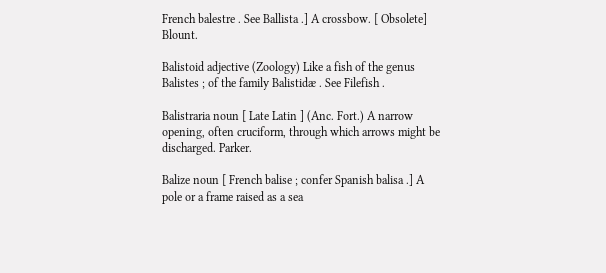French balestre . See Ballista .] A crossbow. [ Obsolete] Blount.

Balistoid adjective (Zoology) Like a fish of the genus Balistes ; of the family Balistidæ . See Filefish .

Balistraria noun [ Late Latin ] (Anc. Fort.) A narrow opening, often cruciform, through which arrows might be discharged. Parker.

Balize noun [ French balise ; confer Spanish balisa .] A pole or a frame raised as a sea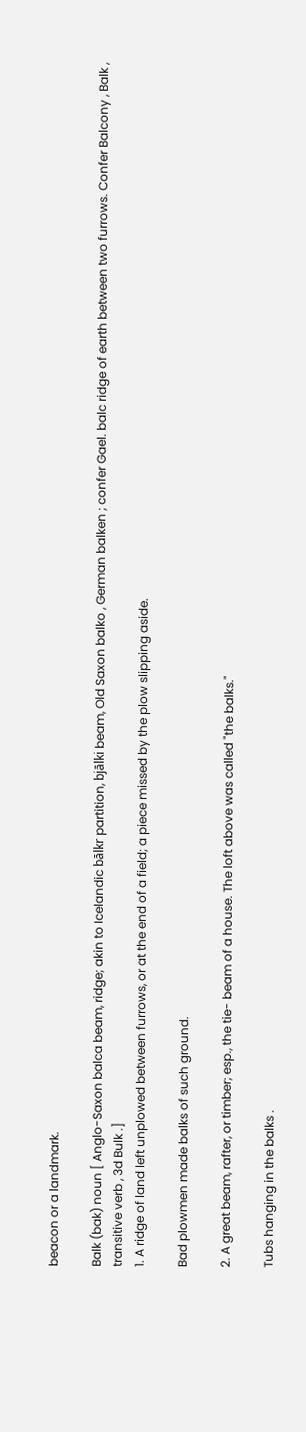beacon or a landmark.

Balk (bak) noun [ Anglo-Saxon balca beam, ridge; akin to Icelandic bālkr partition, bjālki beam, Old Saxon balko , German balken ; confer Gael. balc ridge of earth between two furrows. Confer Balcony , Balk , transitive verb , 3d Bulk .]
1. A ridge of land left unplowed between furrows, or at the end of a field; a piece missed by the plow slipping aside.

Bad plowmen made balks of such ground.

2. A great beam, rafter, or timber; esp., the tie- beam of a house. The loft above was called "the balks."

Tubs hanging in the balks .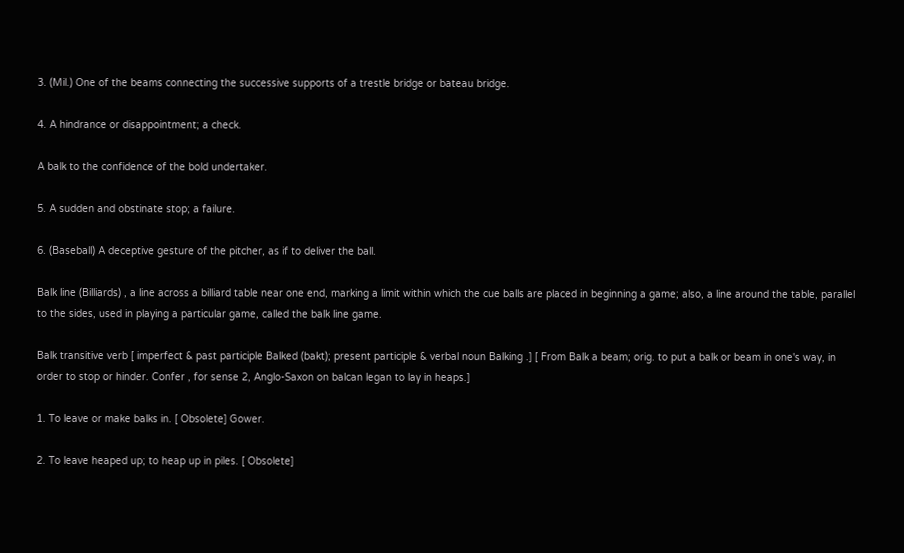3. (Mil.) One of the beams connecting the successive supports of a trestle bridge or bateau bridge.

4. A hindrance or disappointment; a check.

A balk to the confidence of the bold undertaker.

5. A sudden and obstinate stop; a failure.

6. (Baseball) A deceptive gesture of the pitcher, as if to deliver the ball.

Balk line (Billiards) , a line across a billiard table near one end, marking a limit within which the cue balls are placed in beginning a game; also, a line around the table, parallel to the sides, used in playing a particular game, called the balk line game.

Balk transitive verb [ imperfect & past participle Balked (bakt); present participle & verbal noun Balking .] [ From Balk a beam; orig. to put a balk or beam in one's way, in order to stop or hinder. Confer , for sense 2, Anglo-Saxon on balcan legan to lay in heaps.]

1. To leave or make balks in. [ Obsolete] Gower.

2. To leave heaped up; to heap up in piles. [ Obsolete]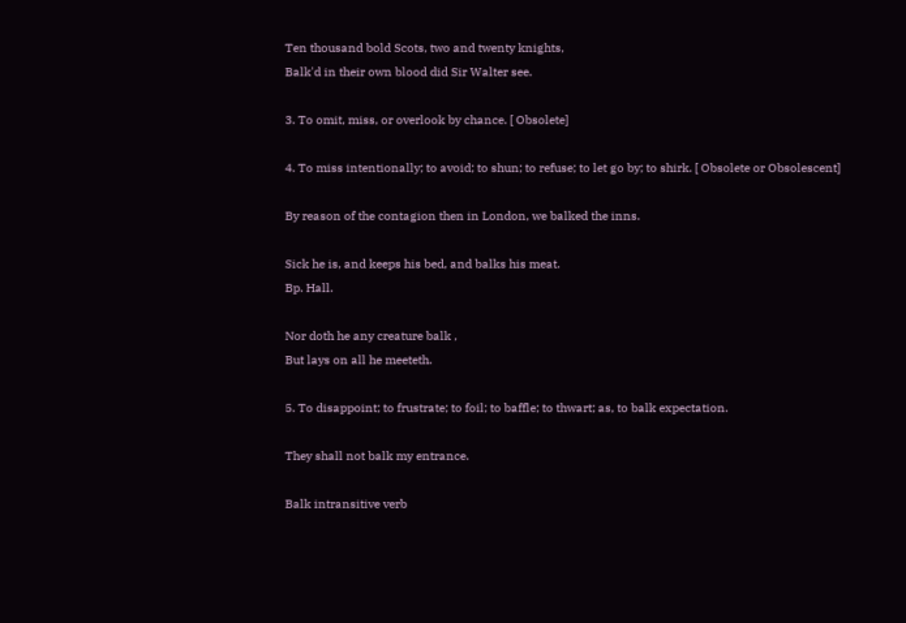Ten thousand bold Scots, two and twenty knights,
Balk'd in their own blood did Sir Walter see.

3. To omit, miss, or overlook by chance. [ Obsolete]

4. To miss intentionally; to avoid; to shun; to refuse; to let go by; to shirk. [ Obsolete or Obsolescent]

By reason of the contagion then in London, we balked the inns.

Sick he is, and keeps his bed, and balks his meat.
Bp. Hall.

Nor doth he any creature balk ,
But lays on all he meeteth.

5. To disappoint; to frustrate; to foil; to baffle; to thwart; as, to balk expectation.

They shall not balk my entrance.

Balk intransitive verb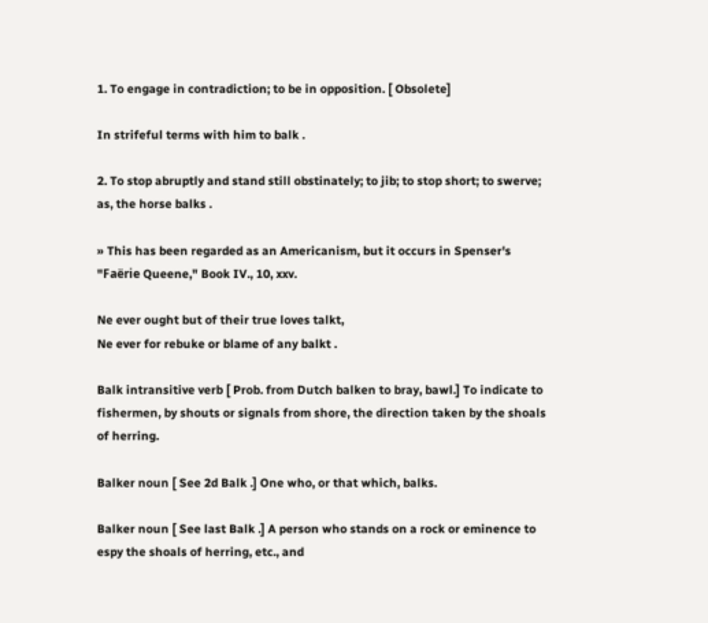1. To engage in contradiction; to be in opposition. [ Obsolete]

In strifeful terms with him to balk .

2. To stop abruptly and stand still obstinately; to jib; to stop short; to swerve; as, the horse balks .

» This has been regarded as an Americanism, but it occurs in Spenser's "Faërie Queene," Book IV., 10, xxv.

Ne ever ought but of their true loves talkt,
Ne ever for rebuke or blame of any balkt .

Balk intransitive verb [ Prob. from Dutch balken to bray, bawl.] To indicate to fishermen, by shouts or signals from shore, the direction taken by the shoals of herring.

Balker noun [ See 2d Balk .] One who, or that which, balks.

Balker noun [ See last Balk .] A person who stands on a rock or eminence to espy the shoals of herring, etc., and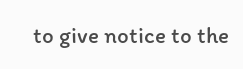to give notice to the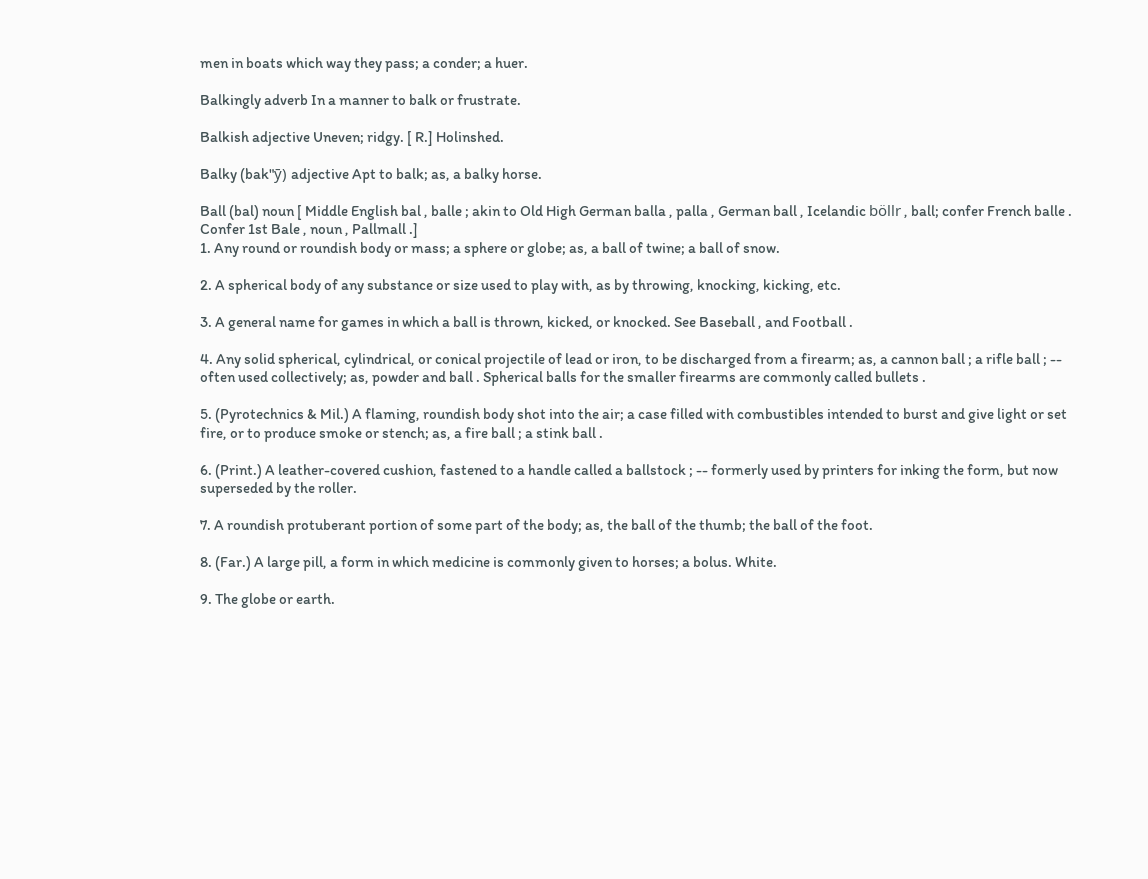men in boats which way they pass; a conder; a huer.

Balkingly adverb In a manner to balk or frustrate.

Balkish adjective Uneven; ridgy. [ R.] Holinshed.

Balky (bak"ȳ) adjective Apt to balk; as, a balky horse.

Ball (bal) noun [ Middle English bal , balle ; akin to Old High German balla , palla , German ball , Icelandic böllr , ball; confer French balle . Confer 1st Bale , noun , Pallmall .]
1. Any round or roundish body or mass; a sphere or globe; as, a ball of twine; a ball of snow.

2. A spherical body of any substance or size used to play with, as by throwing, knocking, kicking, etc.

3. A general name for games in which a ball is thrown, kicked, or knocked. See Baseball , and Football .

4. Any solid spherical, cylindrical, or conical projectile of lead or iron, to be discharged from a firearm; as, a cannon ball ; a rifle ball ; -- often used collectively; as, powder and ball . Spherical balls for the smaller firearms are commonly called bullets .

5. (Pyrotechnics & Mil.) A flaming, roundish body shot into the air; a case filled with combustibles intended to burst and give light or set fire, or to produce smoke or stench; as, a fire ball ; a stink ball .

6. (Print.) A leather-covered cushion, fastened to a handle called a ballstock ; -- formerly used by printers for inking the form, but now superseded by the roller.

7. A roundish protuberant portion of some part of the body; as, the ball of the thumb; the ball of the foot.

8. (Far.) A large pill, a form in which medicine is commonly given to horses; a bolus. White.

9. The globe or earth.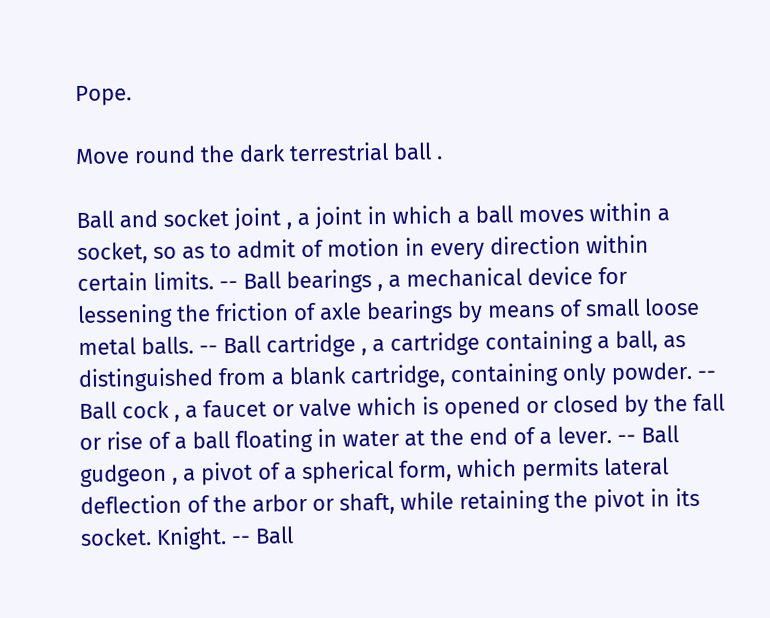Pope.

Move round the dark terrestrial ball .

Ball and socket joint , a joint in which a ball moves within a socket, so as to admit of motion in every direction within certain limits. -- Ball bearings , a mechanical device for lessening the friction of axle bearings by means of small loose metal balls. -- Ball cartridge , a cartridge containing a ball, as distinguished from a blank cartridge, containing only powder. -- Ball cock , a faucet or valve which is opened or closed by the fall or rise of a ball floating in water at the end of a lever. -- Ball gudgeon , a pivot of a spherical form, which permits lateral deflection of the arbor or shaft, while retaining the pivot in its socket. Knight. -- Ball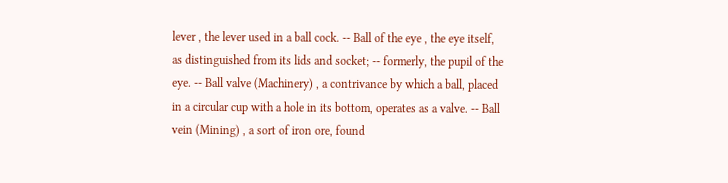lever , the lever used in a ball cock. -- Ball of the eye , the eye itself, as distinguished from its lids and socket; -- formerly, the pupil of the eye. -- Ball valve (Machinery) , a contrivance by which a ball, placed in a circular cup with a hole in its bottom, operates as a valve. -- Ball vein (Mining) , a sort of iron ore, found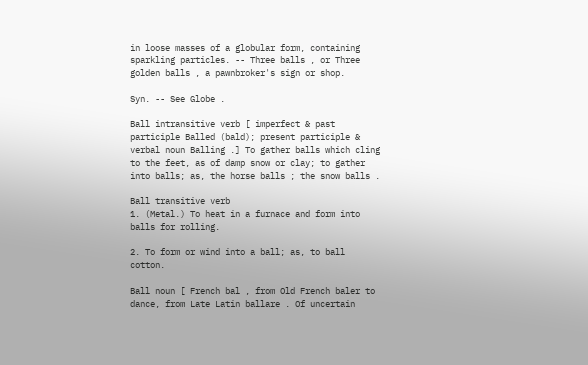in loose masses of a globular form, containing sparkling particles. -- Three balls , or Three golden balls , a pawnbroker's sign or shop.

Syn. -- See Globe .

Ball intransitive verb [ imperfect & past participle Balled (bald); present participle & verbal noun Balling .] To gather balls which cling to the feet, as of damp snow or clay; to gather into balls; as, the horse balls ; the snow balls .

Ball transitive verb
1. (Metal.) To heat in a furnace and form into balls for rolling.

2. To form or wind into a ball; as, to ball cotton.

Ball noun [ French bal , from Old French baler to dance, from Late Latin ballare . Of uncertain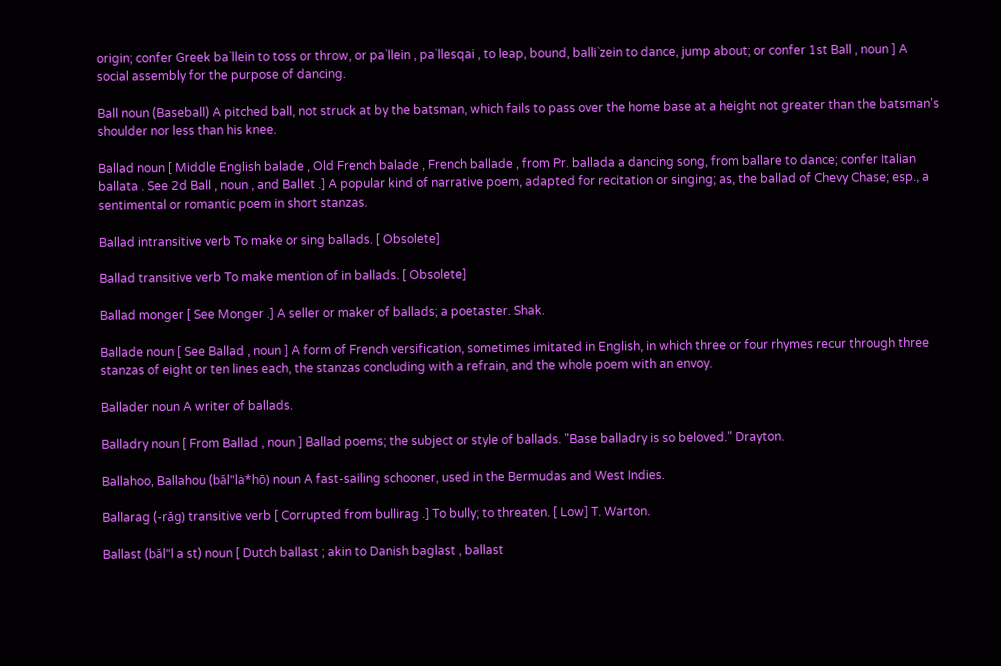origin; confer Greek ba`llein to toss or throw, or pa`llein , pa`llesqai , to leap, bound, balli`zein to dance, jump about; or confer 1st Ball , noun ] A social assembly for the purpose of dancing.

Ball noun (Baseball) A pitched ball, not struck at by the batsman, which fails to pass over the home base at a height not greater than the batsman's shoulder nor less than his knee.

Ballad noun [ Middle English balade , Old French balade , French ballade , from Pr. ballada a dancing song, from ballare to dance; confer Italian ballata . See 2d Ball , noun , and Ballet .] A popular kind of narrative poem, adapted for recitation or singing; as, the ballad of Chevy Chase; esp., a sentimental or romantic poem in short stanzas.

Ballad intransitive verb To make or sing ballads. [ Obsolete]

Ballad transitive verb To make mention of in ballads. [ Obsolete]

Ballad monger [ See Monger .] A seller or maker of ballads; a poetaster. Shak.

Ballade noun [ See Ballad , noun ] A form of French versification, sometimes imitated in English, in which three or four rhymes recur through three stanzas of eight or ten lines each, the stanzas concluding with a refrain, and the whole poem with an envoy.

Ballader noun A writer of ballads.

Balladry noun [ From Ballad , noun ] Ballad poems; the subject or style of ballads. "Base balladry is so beloved." Drayton.

Ballahoo, Ballahou (băl"lȧ*hō) noun A fast-sailing schooner, used in the Bermudas and West Indies.

Ballarag (-răg) transitive verb [ Corrupted from bullirag .] To bully; to threaten. [ Low] T. Warton.

Ballast (băl"l a st) noun [ Dutch ballast ; akin to Danish baglast , ballast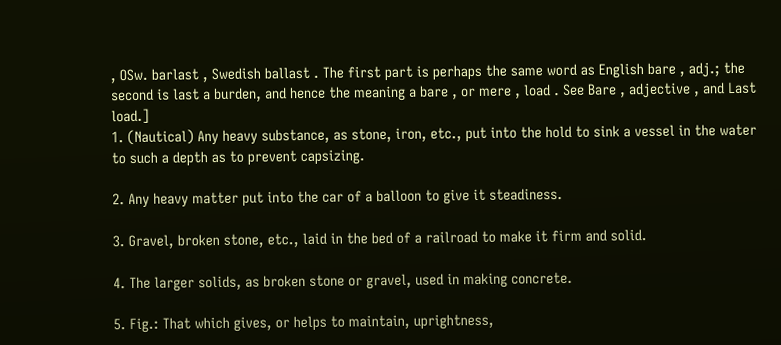, OSw. barlast , Swedish ballast . The first part is perhaps the same word as English bare , adj.; the second is last a burden, and hence the meaning a bare , or mere , load . See Bare , adjective , and Last load.]
1. (Nautical) Any heavy substance, as stone, iron, etc., put into the hold to sink a vessel in the water to such a depth as to prevent capsizing.

2. Any heavy matter put into the car of a balloon to give it steadiness.

3. Gravel, broken stone, etc., laid in the bed of a railroad to make it firm and solid.

4. The larger solids, as broken stone or gravel, used in making concrete.

5. Fig.: That which gives, or helps to maintain, uprightness,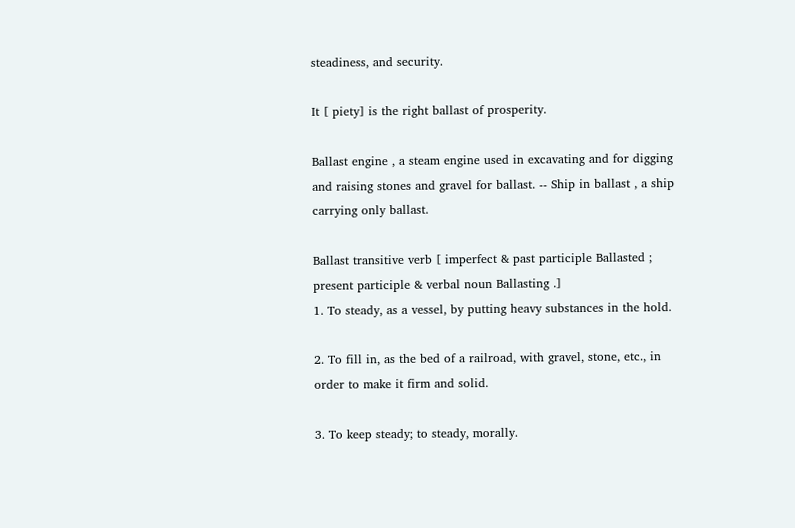steadiness, and security.

It [ piety] is the right ballast of prosperity.

Ballast engine , a steam engine used in excavating and for digging and raising stones and gravel for ballast. -- Ship in ballast , a ship carrying only ballast.

Ballast transitive verb [ imperfect & past participle Ballasted ; present participle & verbal noun Ballasting .]
1. To steady, as a vessel, by putting heavy substances in the hold.

2. To fill in, as the bed of a railroad, with gravel, stone, etc., in order to make it firm and solid.

3. To keep steady; to steady, morally.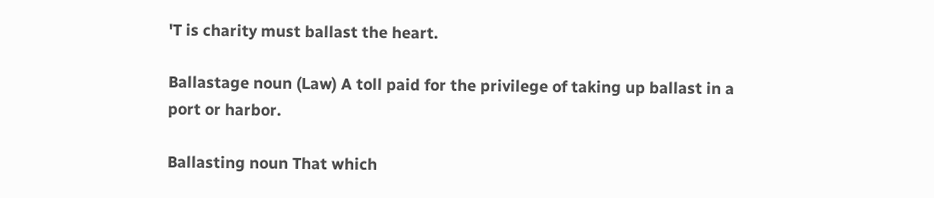'T is charity must ballast the heart.

Ballastage noun (Law) A toll paid for the privilege of taking up ballast in a port or harbor.

Ballasting noun That which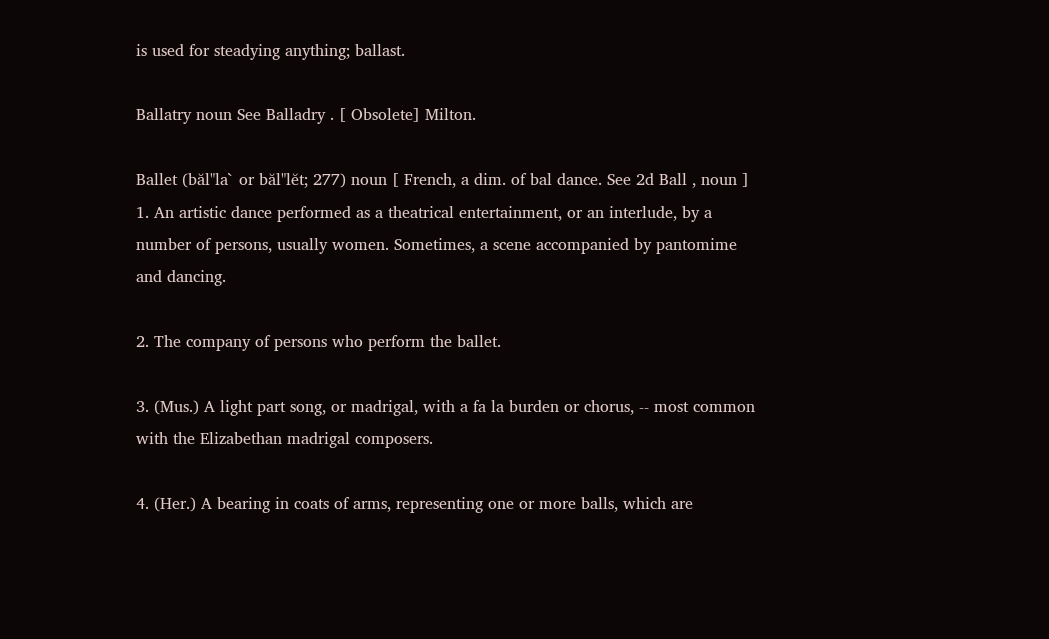is used for steadying anything; ballast.

Ballatry noun See Balladry . [ Obsolete] Milton.

Ballet (băl"la` or băl"lĕt; 277) noun [ French, a dim. of bal dance. See 2d Ball , noun ]
1. An artistic dance performed as a theatrical entertainment, or an interlude, by a number of persons, usually women. Sometimes, a scene accompanied by pantomime and dancing.

2. The company of persons who perform the ballet.

3. (Mus.) A light part song, or madrigal, with a fa la burden or chorus, -- most common with the Elizabethan madrigal composers.

4. (Her.) A bearing in coats of arms, representing one or more balls, which are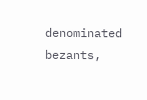denominated bezants,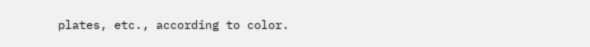plates, etc., according to color.